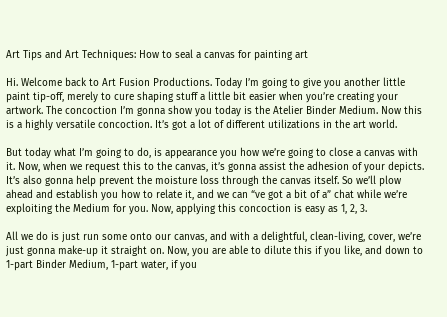Art Tips and Art Techniques: How to seal a canvas for painting art

Hi. Welcome back to Art Fusion Productions. Today I’m going to give you another little paint tip-off, merely to cure shaping stuff a little bit easier when you’re creating your artwork. The concoction I’m gonna show you today is the Atelier Binder Medium. Now this is a highly versatile concoction. It’s got a lot of different utilizations in the art world.

But today what I’m going to do, is appearance you how we’re going to close a canvas with it. Now, when we request this to the canvas, it’s gonna assist the adhesion of your depicts. It’s also gonna help prevent the moisture loss through the canvas itself. So we’ll plow ahead and establish you how to relate it, and we can “ve got a bit of a” chat while we’re exploiting the Medium for you. Now, applying this concoction is easy as 1, 2, 3.

All we do is just run some onto our canvas, and with a delightful, clean-living, cover, we’re just gonna make-up it straight on. Now, you are able to dilute this if you like, and down to 1-part Binder Medium, 1-part water, if you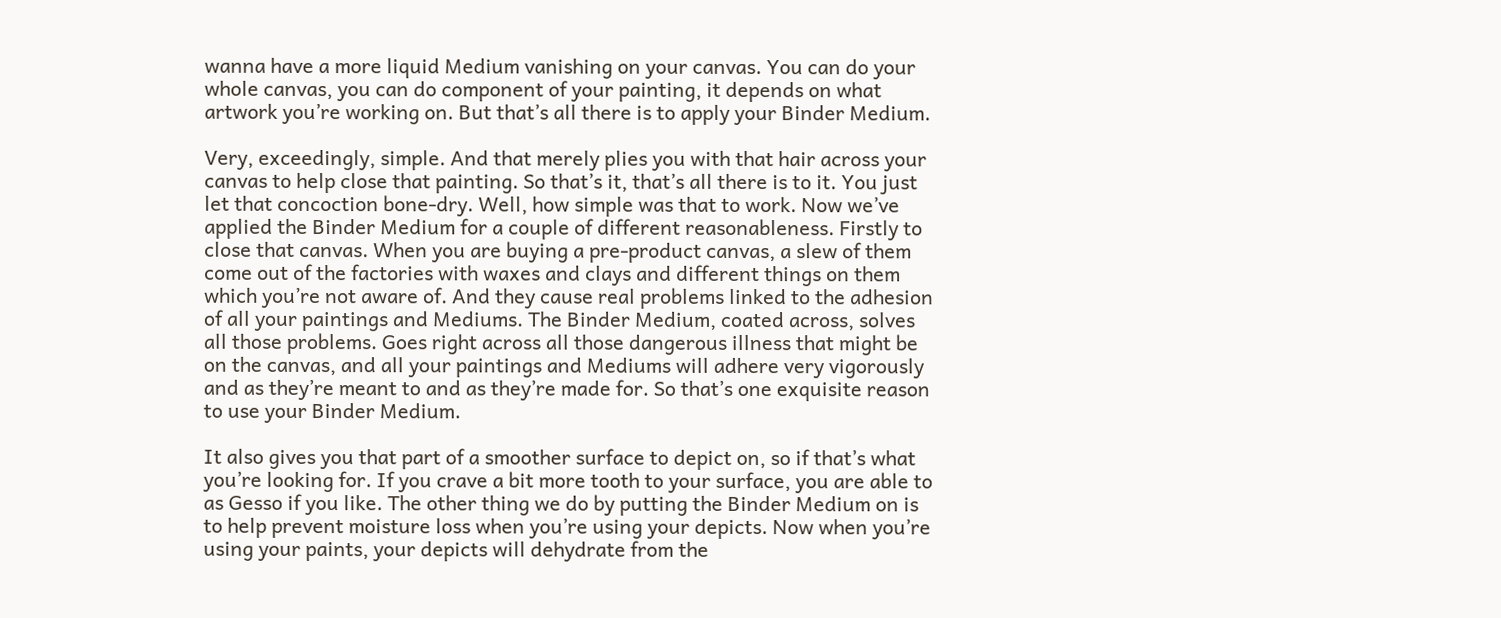wanna have a more liquid Medium vanishing on your canvas. You can do your whole canvas, you can do component of your painting, it depends on what artwork you’re working on. But that’s all there is to apply your Binder Medium.

Very, exceedingly, simple. And that merely plies you with that hair across your canvas to help close that painting. So that’s it, that’s all there is to it. You just let that concoction bone-dry. Well, how simple was that to work. Now we’ve applied the Binder Medium for a couple of different reasonableness. Firstly to close that canvas. When you are buying a pre-product canvas, a slew of them come out of the factories with waxes and clays and different things on them which you’re not aware of. And they cause real problems linked to the adhesion of all your paintings and Mediums. The Binder Medium, coated across, solves all those problems. Goes right across all those dangerous illness that might be on the canvas, and all your paintings and Mediums will adhere very vigorously and as they’re meant to and as they’re made for. So that’s one exquisite reason to use your Binder Medium.

It also gives you that part of a smoother surface to depict on, so if that’s what you’re looking for. If you crave a bit more tooth to your surface, you are able to as Gesso if you like. The other thing we do by putting the Binder Medium on is to help prevent moisture loss when you’re using your depicts. Now when you’re using your paints, your depicts will dehydrate from the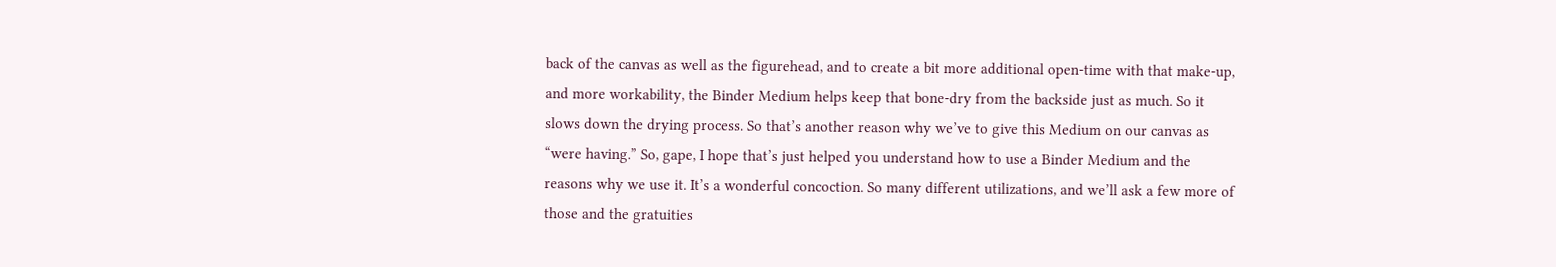back of the canvas as well as the figurehead, and to create a bit more additional open-time with that make-up, and more workability, the Binder Medium helps keep that bone-dry from the backside just as much. So it slows down the drying process. So that’s another reason why we’ve to give this Medium on our canvas as “were having.” So, gape, I hope that’s just helped you understand how to use a Binder Medium and the reasons why we use it. It’s a wonderful concoction. So many different utilizations, and we’ll ask a few more of those and the gratuities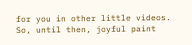for you in other little videos. So, until then, joyful paint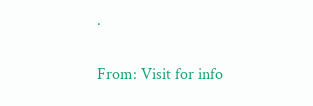.

From: Visit for info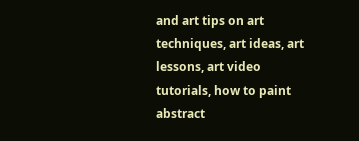and art tips on art techniques, art ideas, art lessons, art video tutorials, how to paint abstract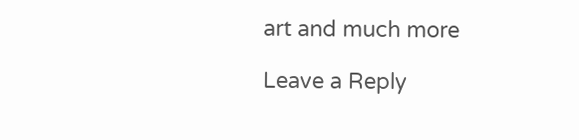art and much more

Leave a Reply